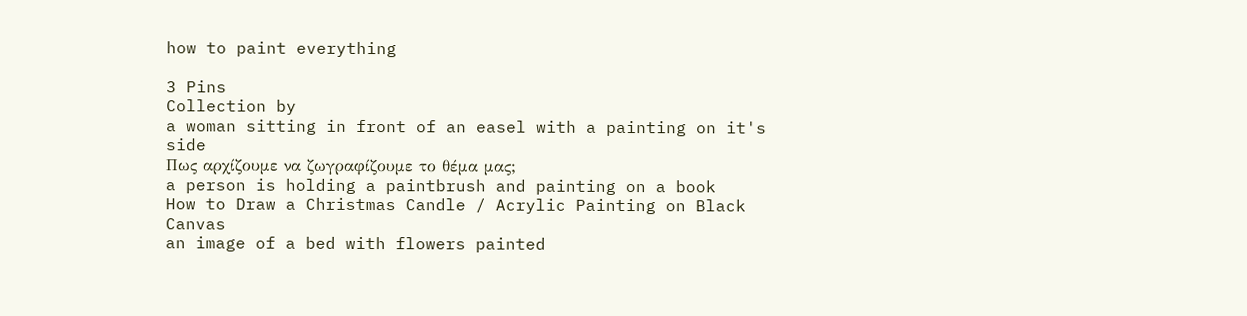how to paint everything

3 Pins
Collection by
a woman sitting in front of an easel with a painting on it's side
Πως αρχίζουμε να ζωγραφίζουμε το θέμα μας;
a person is holding a paintbrush and painting on a book
How to Draw a Christmas Candle / Acrylic Painting on Black Canvas
an image of a bed with flowers painted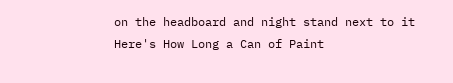on the headboard and night stand next to it
Here's How Long a Can of Paint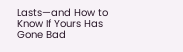Lasts—and How to Know If Yours Has Gone Bad